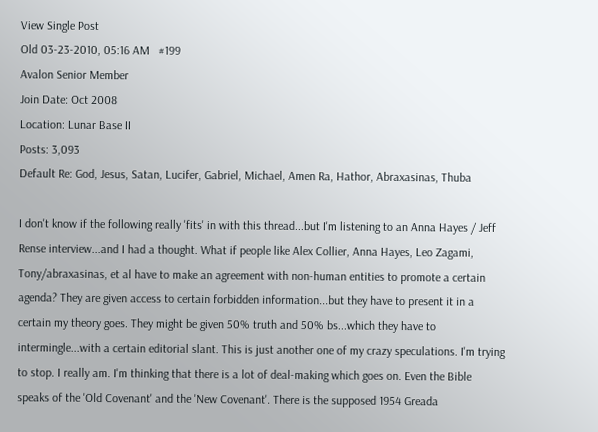View Single Post
Old 03-23-2010, 05:16 AM   #199
Avalon Senior Member
Join Date: Oct 2008
Location: Lunar Base II
Posts: 3,093
Default Re: God, Jesus, Satan, Lucifer, Gabriel, Michael, Amen Ra, Hathor, Abraxasinas, Thuba

I don't know if the following really 'fits' in with this thread...but I'm listening to an Anna Hayes / Jeff Rense interview...and I had a thought. What if people like Alex Collier, Anna Hayes, Leo Zagami, Tony/abraxasinas, et al have to make an agreement with non-human entities to promote a certain agenda? They are given access to certain forbidden information...but they have to present it in a certain my theory goes. They might be given 50% truth and 50% bs...which they have to intermingle...with a certain editorial slant. This is just another one of my crazy speculations. I'm trying to stop. I really am. I'm thinking that there is a lot of deal-making which goes on. Even the Bible speaks of the 'Old Covenant' and the 'New Covenant'. There is the supposed 1954 Greada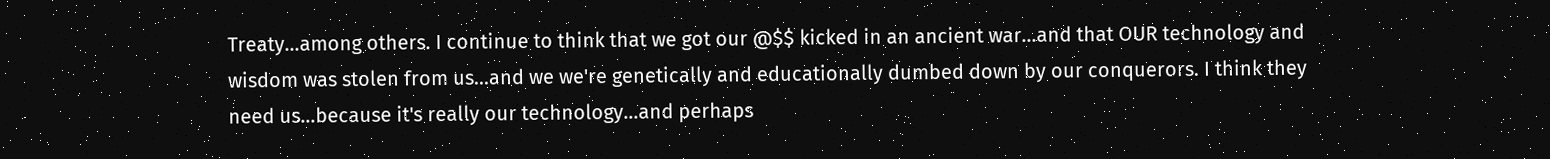Treaty...among others. I continue to think that we got our @$$ kicked in an ancient war...and that OUR technology and wisdom was stolen from us...and we we're genetically and educationally dumbed down by our conquerors. I think they need us...because it's really our technology...and perhaps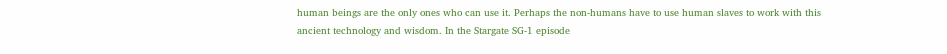human beings are the only ones who can use it. Perhaps the non-humans have to use human slaves to work with this ancient technology and wisdom. In the Stargate SG-1 episode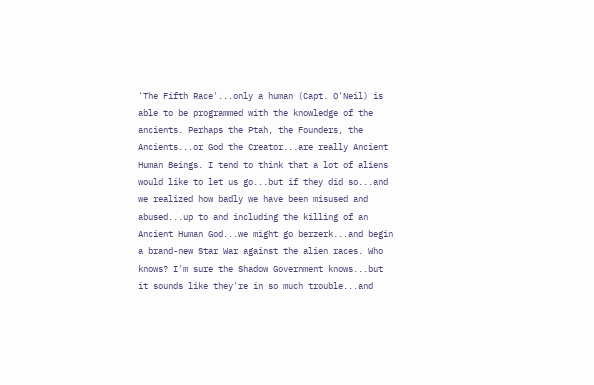'The Fifth Race'...only a human (Capt. O'Neil) is able to be programmed with the knowledge of the ancients. Perhaps the Ptah, the Founders, the Ancients...or God the Creator...are really Ancient Human Beings. I tend to think that a lot of aliens would like to let us go...but if they did so...and we realized how badly we have been misused and abused...up to and including the killing of an Ancient Human God...we might go berzerk...and begin a brand-new Star War against the alien races. Who knows? I'm sure the Shadow Government knows...but it sounds like they're in so much trouble...and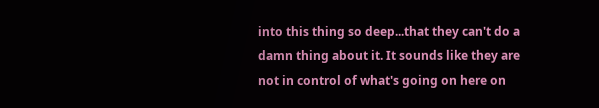into this thing so deep...that they can't do a damn thing about it. It sounds like they are not in control of what's going on here on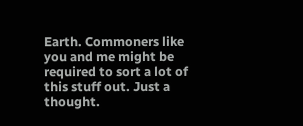Earth. Commoners like you and me might be required to sort a lot of this stuff out. Just a thought.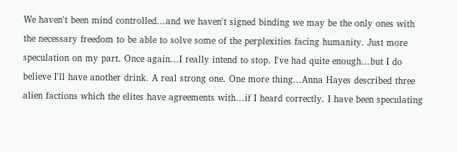We haven't been mind controlled...and we haven't signed binding we may be the only ones with the necessary freedom to be able to solve some of the perplexities facing humanity. Just more speculation on my part. Once again...I really intend to stop. I've had quite enough...but I do believe I'll have another drink. A real strong one. One more thing...Anna Hayes described three alien factions which the elites have agreements with...if I heard correctly. I have been speculating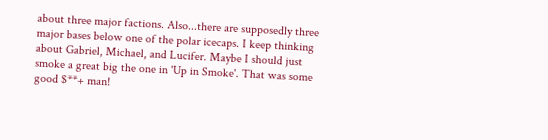about three major factions. Also...there are supposedly three major bases below one of the polar icecaps. I keep thinking about Gabriel, Michael, and Lucifer. Maybe I should just smoke a great big the one in 'Up in Smoke'. That was some good $**+ man!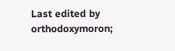Last edited by orthodoxymoron;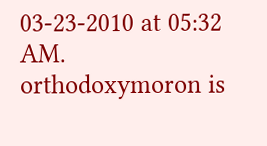03-23-2010 at 05:32 AM.
orthodoxymoron is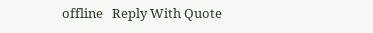offline   Reply With Quote